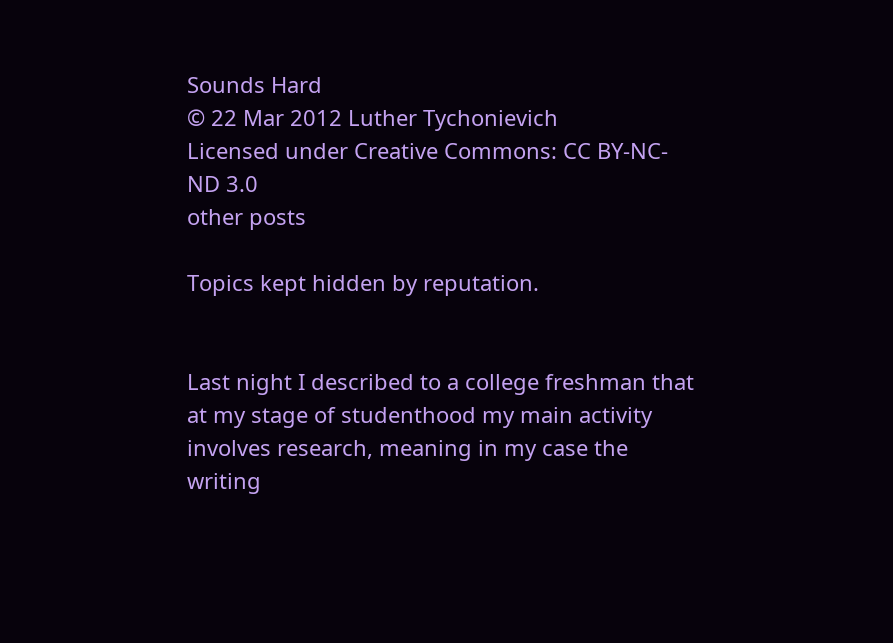Sounds Hard
© 22 Mar 2012 Luther Tychonievich
Licensed under Creative Commons: CC BY-NC-ND 3.0
other posts

Topics kept hidden by reputation.


Last night I described to a college freshman that at my stage of studenthood my main activity involves research, meaning in my case the writing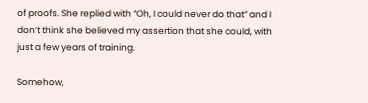of proofs. She replied with “Oh, I could never do that” and I don’t think she believed my assertion that she could, with just a few years of training.

Somehow,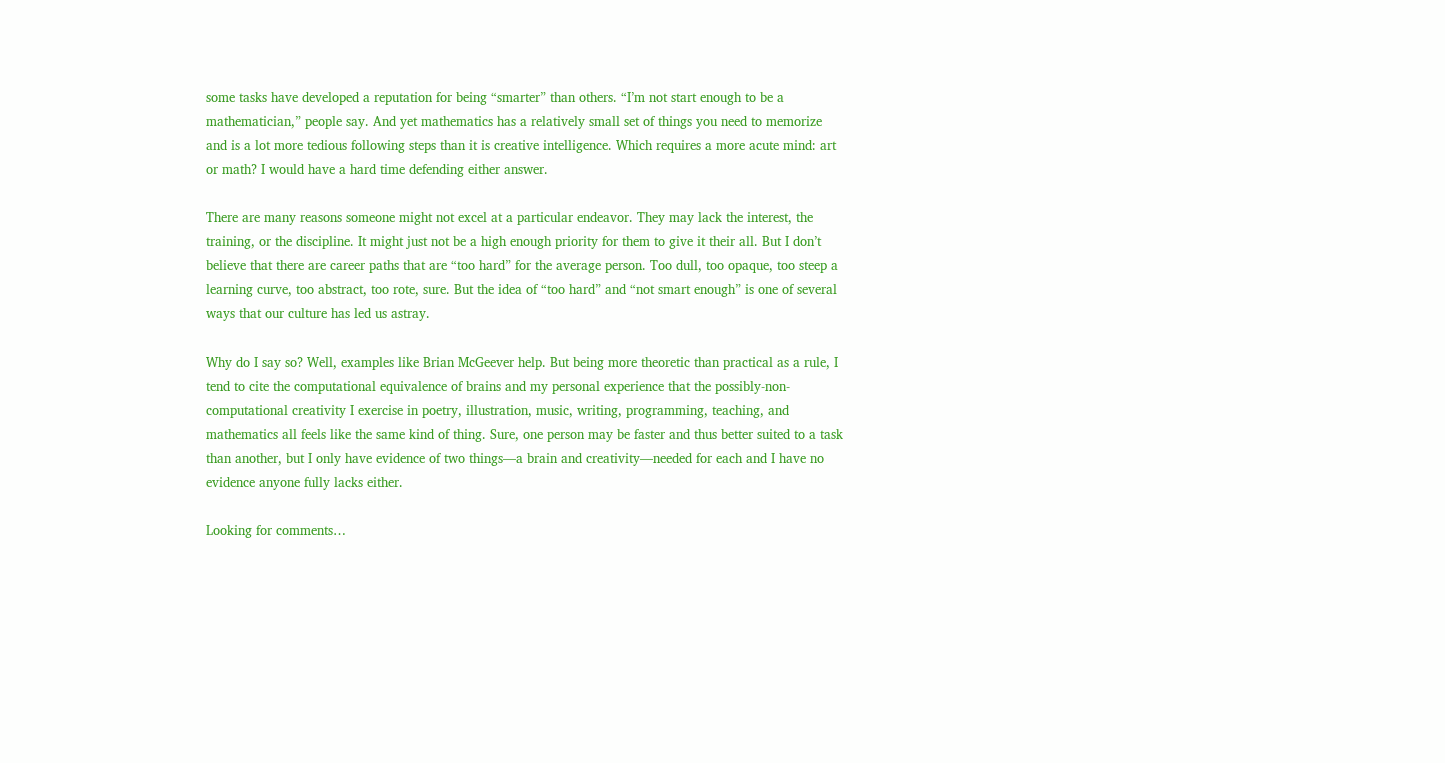some tasks have developed a reputation for being “smarter” than others. “I’m not start enough to be a mathematician,” people say. And yet mathematics has a relatively small set of things you need to memorize and is a lot more tedious following steps than it is creative intelligence. Which requires a more acute mind: art or math? I would have a hard time defending either answer.

There are many reasons someone might not excel at a particular endeavor. They may lack the interest, the training, or the discipline. It might just not be a high enough priority for them to give it their all. But I don’t believe that there are career paths that are “too hard” for the average person. Too dull, too opaque, too steep a learning curve, too abstract, too rote, sure. But the idea of “too hard” and “not smart enough” is one of several ways that our culture has led us astray.

Why do I say so? Well, examples like Brian McGeever help. But being more theoretic than practical as a rule, I tend to cite the computational equivalence of brains and my personal experience that the possibly-non-computational creativity I exercise in poetry, illustration, music, writing, programming, teaching, and mathematics all feels like the same kind of thing. Sure, one person may be faster and thus better suited to a task than another, but I only have evidence of two things—a brain and creativity—needed for each and I have no evidence anyone fully lacks either.

Looking for comments…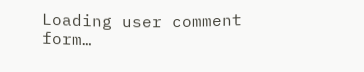Loading user comment form…